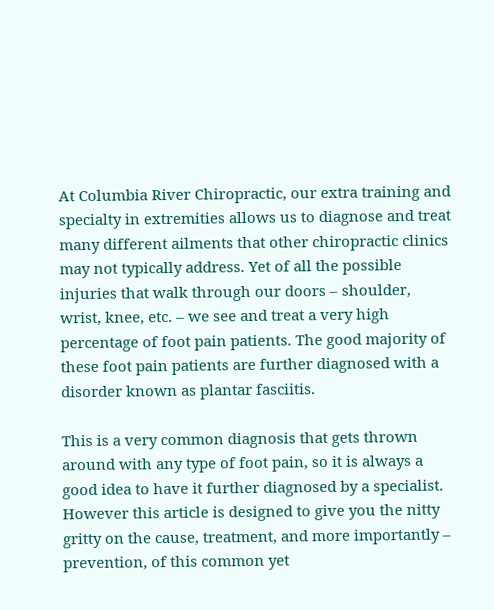At Columbia River Chiropractic, our extra training and specialty in extremities allows us to diagnose and treat many different ailments that other chiropractic clinics may not typically address. Yet of all the possible injuries that walk through our doors – shoulder, wrist, knee, etc. – we see and treat a very high percentage of foot pain patients. The good majority of these foot pain patients are further diagnosed with a disorder known as plantar fasciitis.

This is a very common diagnosis that gets thrown around with any type of foot pain, so it is always a good idea to have it further diagnosed by a specialist. However this article is designed to give you the nitty gritty on the cause, treatment, and more importantly – prevention, of this common yet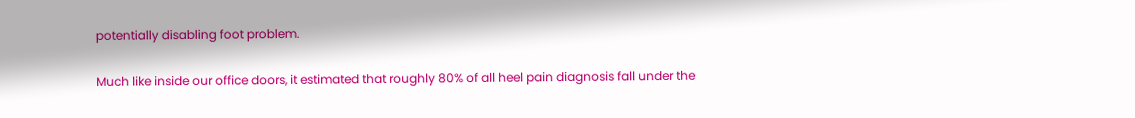potentially disabling foot problem.

Much like inside our office doors, it estimated that roughly 80% of all heel pain diagnosis fall under the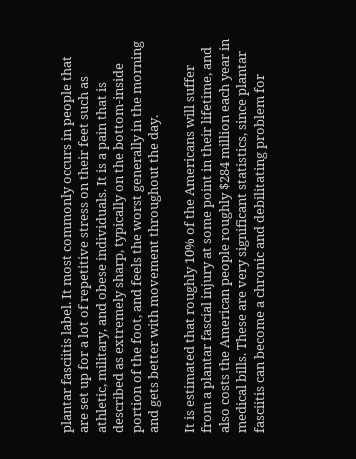plantar fasciitis label. It most commonly occurs in people that are set up for a lot of repetitive stress on their feet such as athletic, military, and obese individuals. It is a pain that is described as extremely sharp, typically on the bottom-inside portion of the foot, and feels the worst generally in the morning and gets better with movement throughout the day.

It is estimated that roughly 10% of the Americans will suffer from a plantar fascial injury at some point in their lifetime, and also costs the American people roughly $284 million each year in medical bills. These are very significant statistics, since plantar fasciitis can become a chronic and debilitating problem for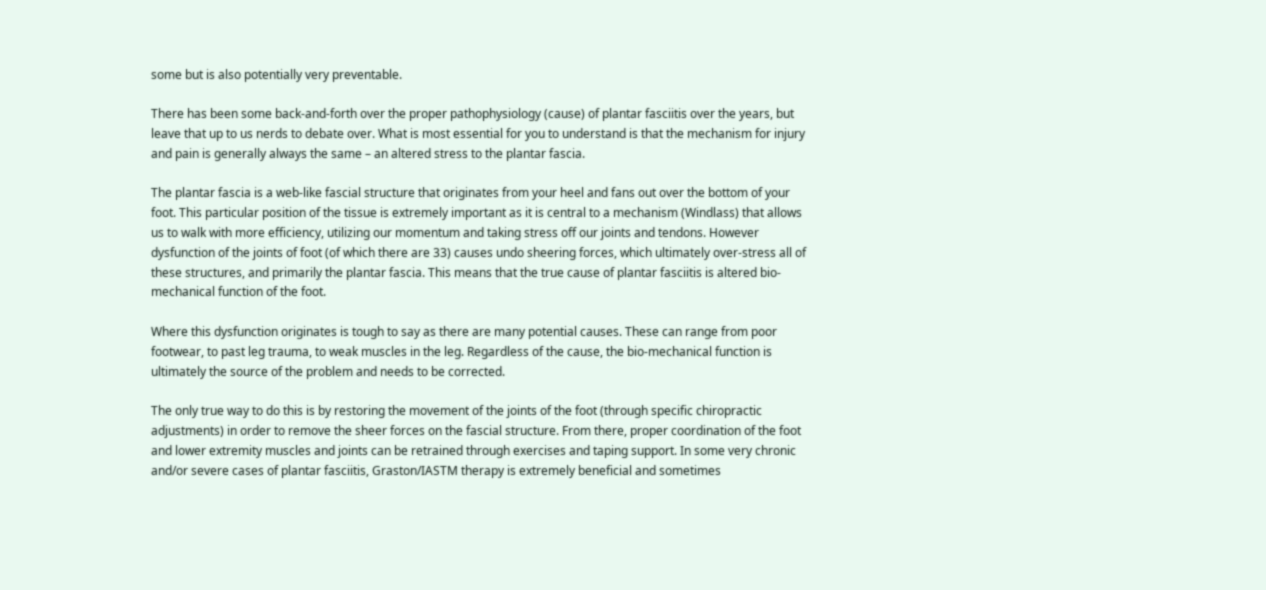some but is also potentially very preventable.

There has been some back-and-forth over the proper pathophysiology (cause) of plantar fasciitis over the years, but leave that up to us nerds to debate over. What is most essential for you to understand is that the mechanism for injury and pain is generally always the same – an altered stress to the plantar fascia.

The plantar fascia is a web-like fascial structure that originates from your heel and fans out over the bottom of your foot. This particular position of the tissue is extremely important as it is central to a mechanism (Windlass) that allows us to walk with more efficiency, utilizing our momentum and taking stress off our joints and tendons. However dysfunction of the joints of foot (of which there are 33) causes undo sheering forces, which ultimately over-stress all of these structures, and primarily the plantar fascia. This means that the true cause of plantar fasciitis is altered bio-mechanical function of the foot.

Where this dysfunction originates is tough to say as there are many potential causes. These can range from poor footwear, to past leg trauma, to weak muscles in the leg. Regardless of the cause, the bio-mechanical function is ultimately the source of the problem and needs to be corrected.

The only true way to do this is by restoring the movement of the joints of the foot (through specific chiropractic adjustments) in order to remove the sheer forces on the fascial structure. From there, proper coordination of the foot and lower extremity muscles and joints can be retrained through exercises and taping support. In some very chronic and/or severe cases of plantar fasciitis, Graston/IASTM therapy is extremely beneficial and sometimes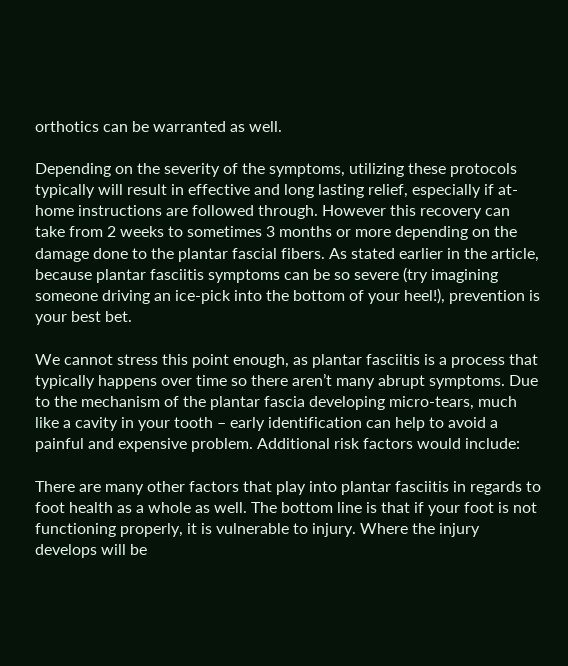orthotics can be warranted as well.

Depending on the severity of the symptoms, utilizing these protocols typically will result in effective and long lasting relief, especially if at-home instructions are followed through. However this recovery can take from 2 weeks to sometimes 3 months or more depending on the damage done to the plantar fascial fibers. As stated earlier in the article, because plantar fasciitis symptoms can be so severe (try imagining someone driving an ice-pick into the bottom of your heel!), prevention is your best bet.

We cannot stress this point enough, as plantar fasciitis is a process that typically happens over time so there aren’t many abrupt symptoms. Due to the mechanism of the plantar fascia developing micro-tears, much like a cavity in your tooth – early identification can help to avoid a painful and expensive problem. Additional risk factors would include:

There are many other factors that play into plantar fasciitis in regards to foot health as a whole as well. The bottom line is that if your foot is not functioning properly, it is vulnerable to injury. Where the injury develops will be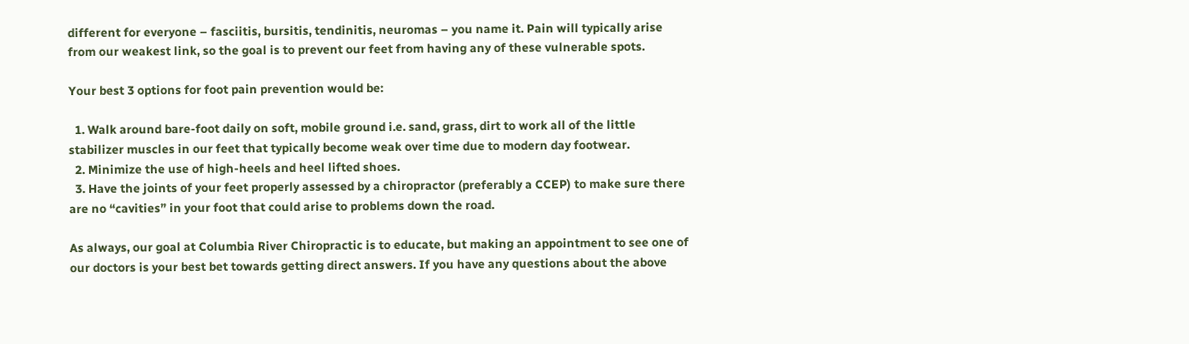different for everyone – fasciitis, bursitis, tendinitis, neuromas – you name it. Pain will typically arise from our weakest link, so the goal is to prevent our feet from having any of these vulnerable spots.

Your best 3 options for foot pain prevention would be:

  1. Walk around bare-foot daily on soft, mobile ground i.e. sand, grass, dirt to work all of the little stabilizer muscles in our feet that typically become weak over time due to modern day footwear.
  2. Minimize the use of high-heels and heel lifted shoes.
  3. Have the joints of your feet properly assessed by a chiropractor (preferably a CCEP) to make sure there are no “cavities” in your foot that could arise to problems down the road.

As always, our goal at Columbia River Chiropractic is to educate, but making an appointment to see one of our doctors is your best bet towards getting direct answers. If you have any questions about the above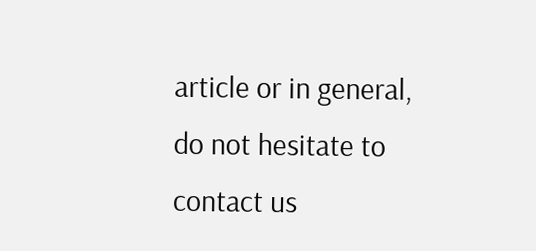article or in general, do not hesitate to contact us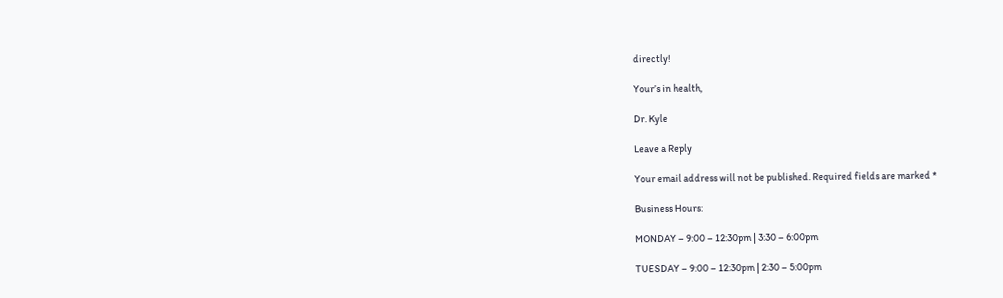directly!

Your’s in health,

Dr. Kyle

Leave a Reply

Your email address will not be published. Required fields are marked *

Business Hours:

MONDAY – 9:00 – 12:30pm | 3:30 – 6:00pm

TUESDAY – 9:00 – 12:30pm | 2:30 – 5:00pm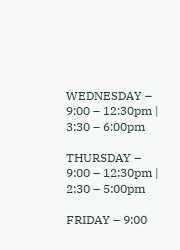WEDNESDAY – 9:00 – 12:30pm | 3:30 – 6:00pm

THURSDAY – 9:00 – 12:30pm | 2:30 – 5:00pm

FRIDAY – 9:00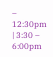– 12:30pm | 3:30 – 6:00pm